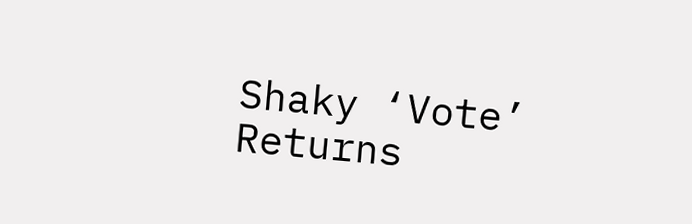Shaky ‘Vote’ Returns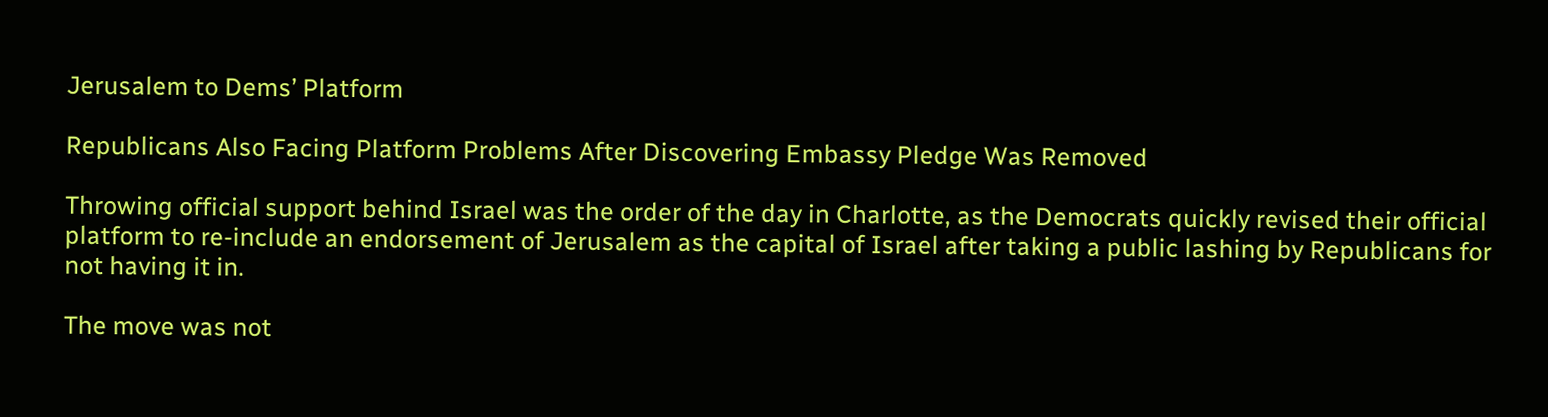Jerusalem to Dems’ Platform

Republicans Also Facing Platform Problems After Discovering Embassy Pledge Was Removed

Throwing official support behind Israel was the order of the day in Charlotte, as the Democrats quickly revised their official platform to re-include an endorsement of Jerusalem as the capital of Israel after taking a public lashing by Republicans for not having it in.

The move was not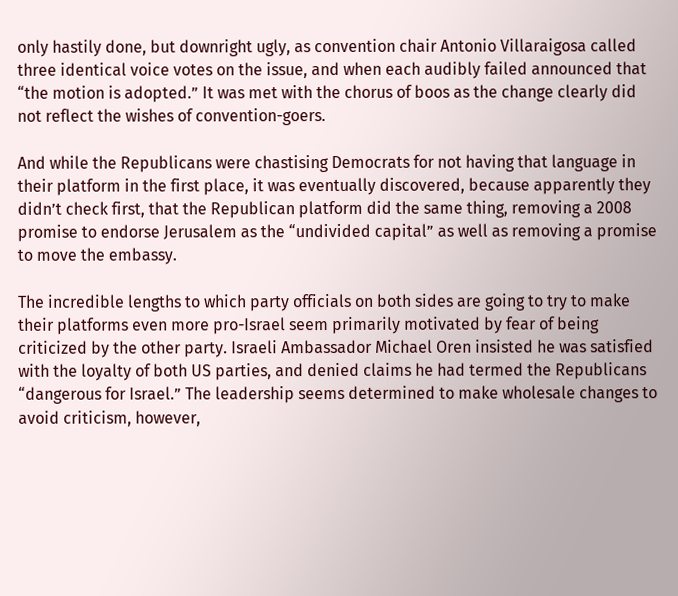only hastily done, but downright ugly, as convention chair Antonio Villaraigosa called three identical voice votes on the issue, and when each audibly failed announced that “the motion is adopted.” It was met with the chorus of boos as the change clearly did not reflect the wishes of convention-goers.

And while the Republicans were chastising Democrats for not having that language in their platform in the first place, it was eventually discovered, because apparently they didn’t check first, that the Republican platform did the same thing, removing a 2008 promise to endorse Jerusalem as the “undivided capital” as well as removing a promise to move the embassy.

The incredible lengths to which party officials on both sides are going to try to make their platforms even more pro-Israel seem primarily motivated by fear of being criticized by the other party. Israeli Ambassador Michael Oren insisted he was satisfied with the loyalty of both US parties, and denied claims he had termed the Republicans “dangerous for Israel.” The leadership seems determined to make wholesale changes to avoid criticism, however,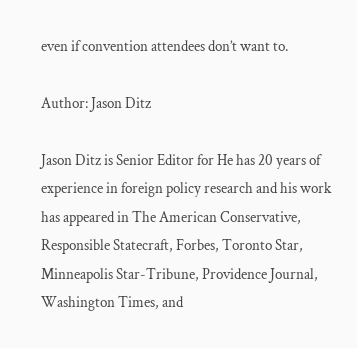even if convention attendees don’t want to.

Author: Jason Ditz

Jason Ditz is Senior Editor for He has 20 years of experience in foreign policy research and his work has appeared in The American Conservative, Responsible Statecraft, Forbes, Toronto Star, Minneapolis Star-Tribune, Providence Journal, Washington Times, and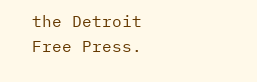the Detroit Free Press.